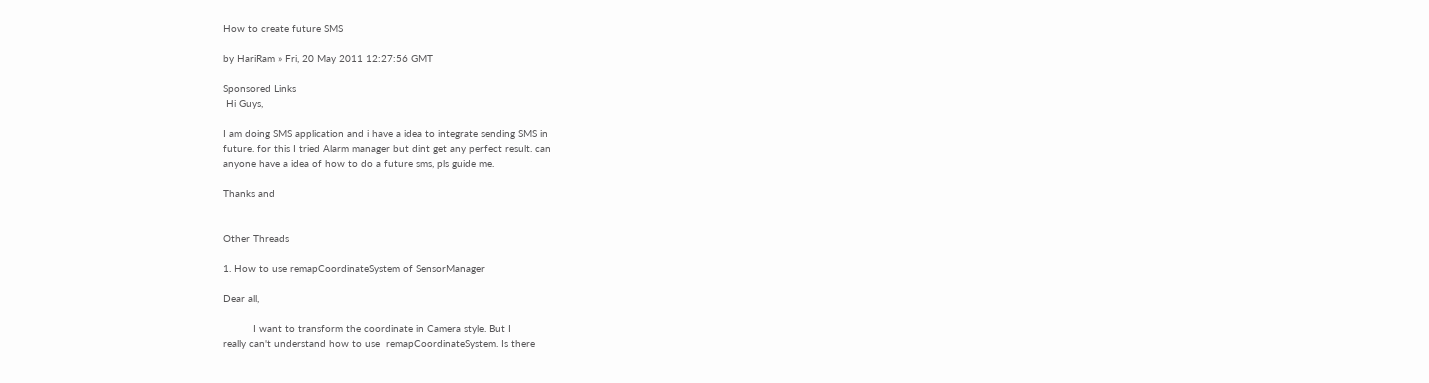How to create future SMS

by HariRam » Fri, 20 May 2011 12:27:56 GMT

Sponsored Links
 Hi Guys,

I am doing SMS application and i have a idea to integrate sending SMS in
future. for this I tried Alarm manager but dint get any perfect result. can
anyone have a idea of how to do a future sms, pls guide me.

Thanks and


Other Threads

1. How to use remapCoordinateSystem of SensorManager

Dear all,

          I want to transform the coordinate in Camera style. But I
really can't understand how to use  remapCoordinateSystem. Is there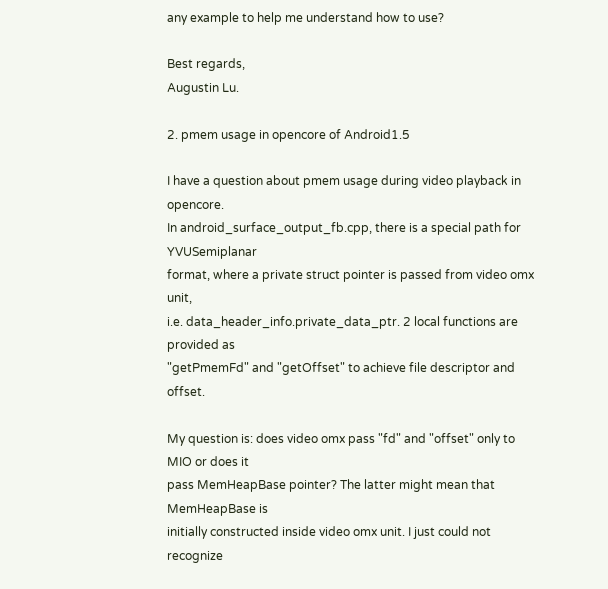any example to help me understand how to use?

Best regards,
Augustin Lu.

2. pmem usage in opencore of Android1.5

I have a question about pmem usage during video playback in opencore.
In android_surface_output_fb.cpp, there is a special path for YVUSemiplanar
format, where a private struct pointer is passed from video omx unit,
i.e. data_header_info.private_data_ptr. 2 local functions are provided as
"getPmemFd" and "getOffset" to achieve file descriptor and offset.

My question is: does video omx pass "fd" and "offset" only to MIO or does it
pass MemHeapBase pointer? The latter might mean that MemHeapBase is
initially constructed inside video omx unit. I just could not recognize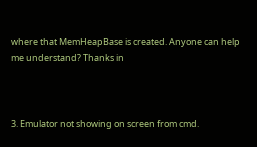where that MemHeapBase is created. Anyone can help me understand? Thanks in



3. Emulator not showing on screen from cmd.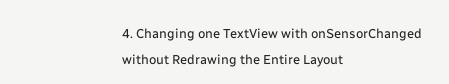4. Changing one TextView with onSensorChanged without Redrawing the Entire Layout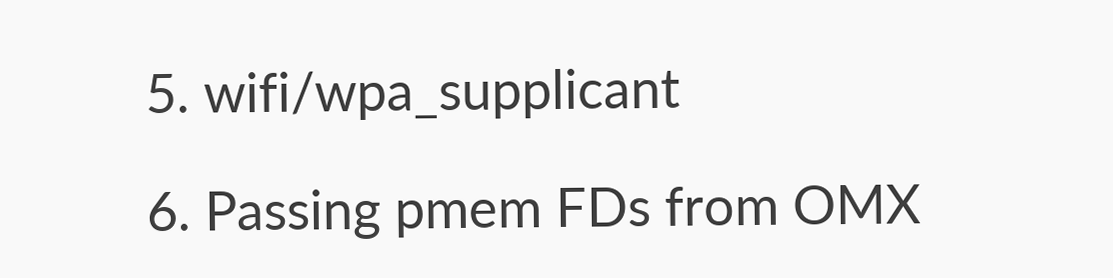5. wifi/wpa_supplicant

6. Passing pmem FDs from OMX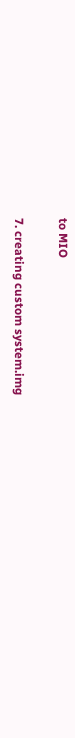to MIO

7. creating custom system.img